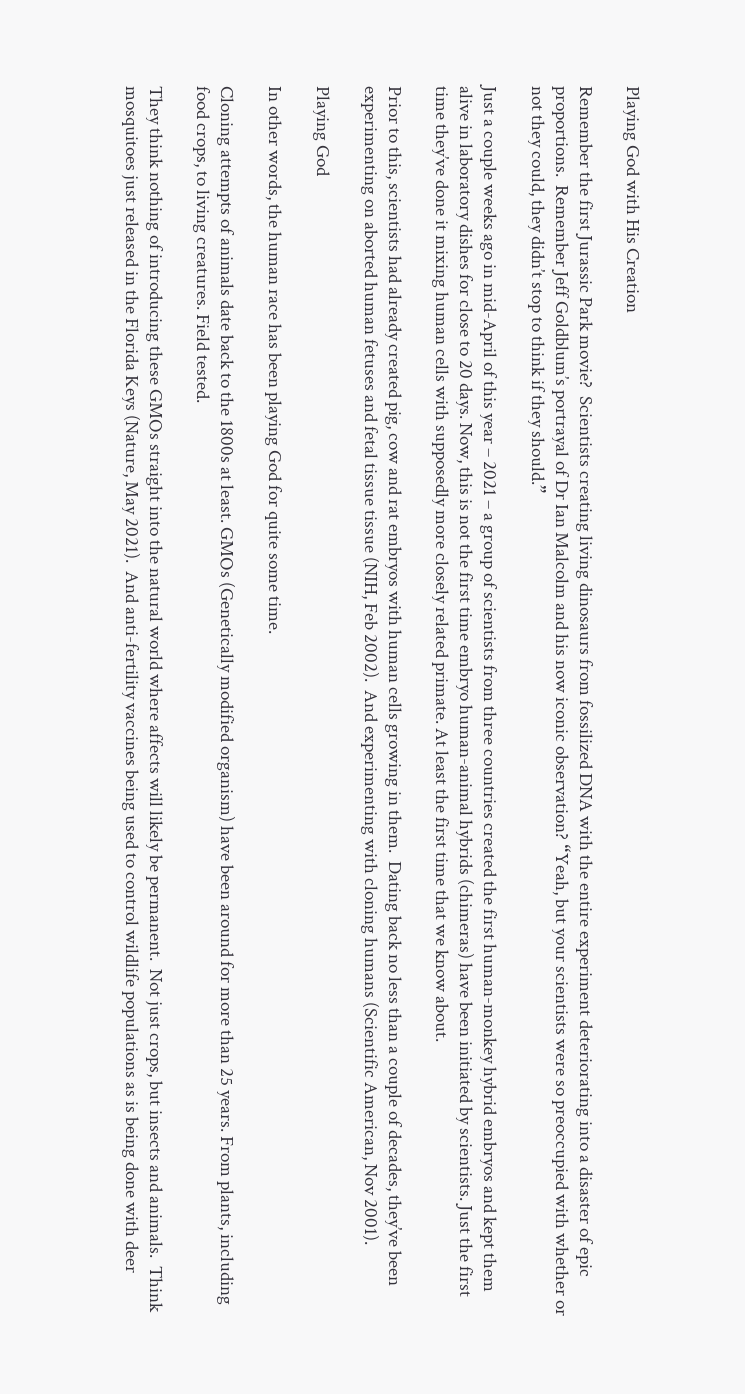Playing God with His Creation

Remember the first Jurassic Park movie?  Scientists creating living dinosaurs from fossilized DNA with the entire experiment deteriorating into a disaster of epic proportions.  Remember Jeff Goldblum’s portrayal of Dr Ian Malcolm and his now iconic observation? “Yeah, but your scientists were so preoccupied with whether or not they could, they didn’t stop to think if they should.”

Just a couple weeks ago in mid-April of this year – 2021 – a group of scientists from three countries created the first human-monkey hybrid embryos and kept them alive in laboratory dishes for close to 20 days. Now, this is not the first time embryo human-animal hybrids (chimeras) have been initiated by scientists. Just the first time they’ve done it mixing human cells with supposedly more closely related primate. At least the first time that we know about.

Prior to this, scientists had already created pig, cow and rat embryos with human cells growing in them.  Dating back no less than a couple of decades, they’ve been experimenting on aborted human fetuses and fetal tissue tissue (NIH, Feb 2002).  And experimenting with cloning humans (Scientific American, Nov 2001).

Playing God

In other words, the human race has been playing God for quite some time.

Cloning attempts of animals date back to the 1800s at least. GMOs (Genetically modified organism) have been around for more than 25 years. From plants, including food crops, to living creatures. Field tested.

They think nothing of introducing these GMOs straight into the natural world where affects will likely be permanent.  Not just crops, but insects and animals.  Think mosquitoes just released in the Florida Keys (Nature, May 2021).  And anti-fertility vaccines being used to control wildlife populations as is being done with deer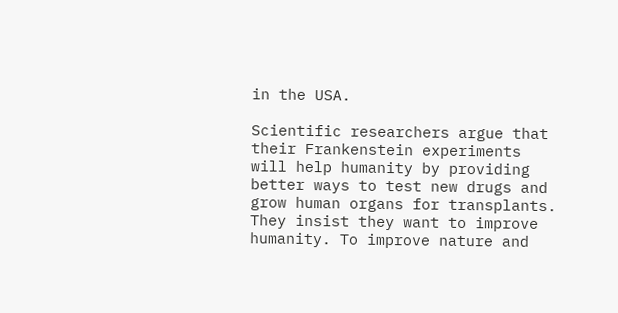in the USA.

Scientific researchers argue that their Frankenstein experiments will help humanity by providing better ways to test new drugs and grow human organs for transplants.  They insist they want to improve humanity. To improve nature and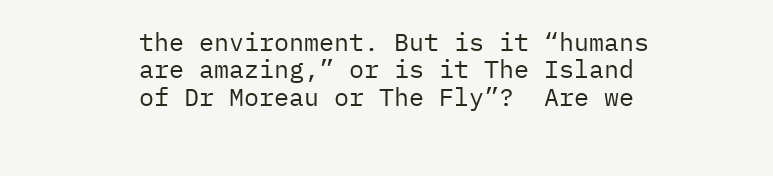the environment. But is it “humans are amazing,” or is it The Island of Dr Moreau or The Fly”?  Are we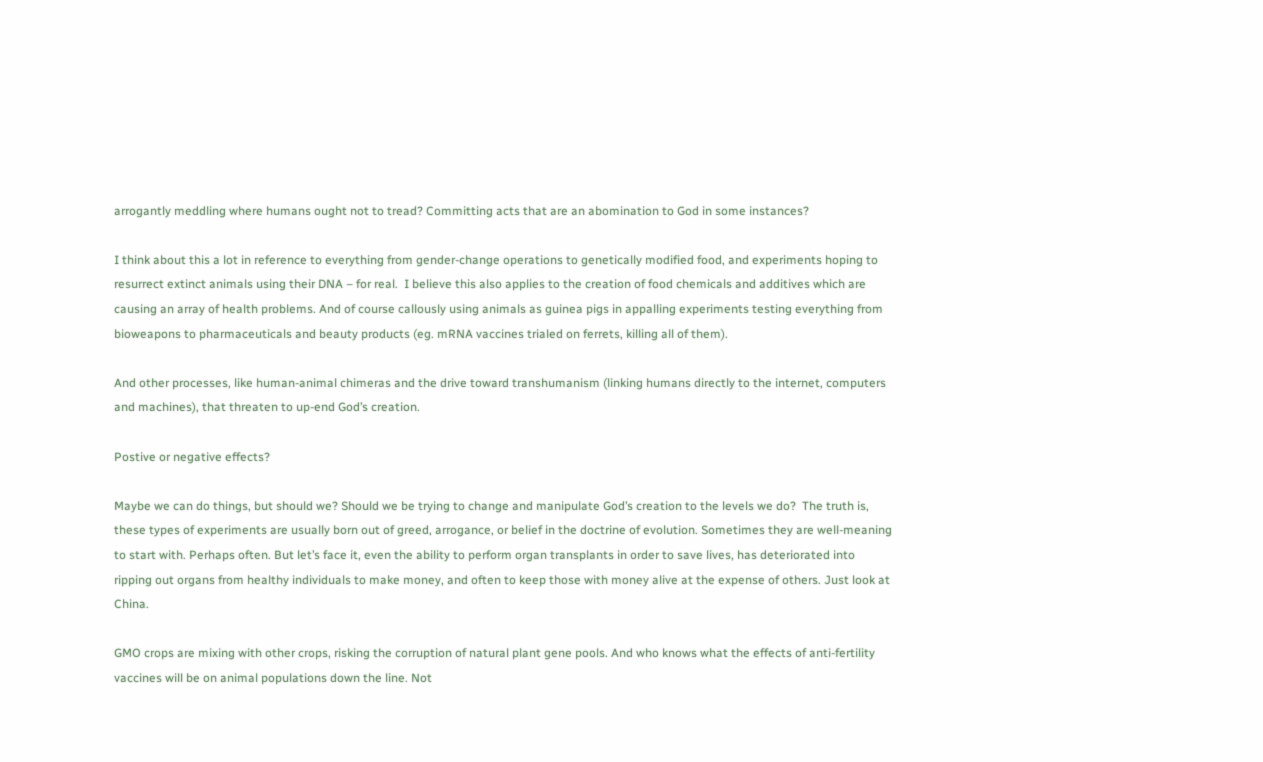arrogantly meddling where humans ought not to tread? Committing acts that are an abomination to God in some instances?

I think about this a lot in reference to everything from gender-change operations to genetically modified food, and experiments hoping to resurrect extinct animals using their DNA – for real.  I believe this also applies to the creation of food chemicals and additives which are causing an array of health problems. And of course callously using animals as guinea pigs in appalling experiments testing everything from bioweapons to pharmaceuticals and beauty products (eg. mRNA vaccines trialed on ferrets, killing all of them).

And other processes, like human-animal chimeras and the drive toward transhumanism (linking humans directly to the internet, computers and machines), that threaten to up-end God’s creation.

Postive or negative effects?

Maybe we can do things, but should we? Should we be trying to change and manipulate God’s creation to the levels we do?  The truth is, these types of experiments are usually born out of greed, arrogance, or belief in the doctrine of evolution. Sometimes they are well-meaning to start with. Perhaps often. But let’s face it, even the ability to perform organ transplants in order to save lives, has deteriorated into ripping out organs from healthy individuals to make money, and often to keep those with money alive at the expense of others. Just look at China.

GMO crops are mixing with other crops, risking the corruption of natural plant gene pools. And who knows what the effects of anti-fertility vaccines will be on animal populations down the line. Not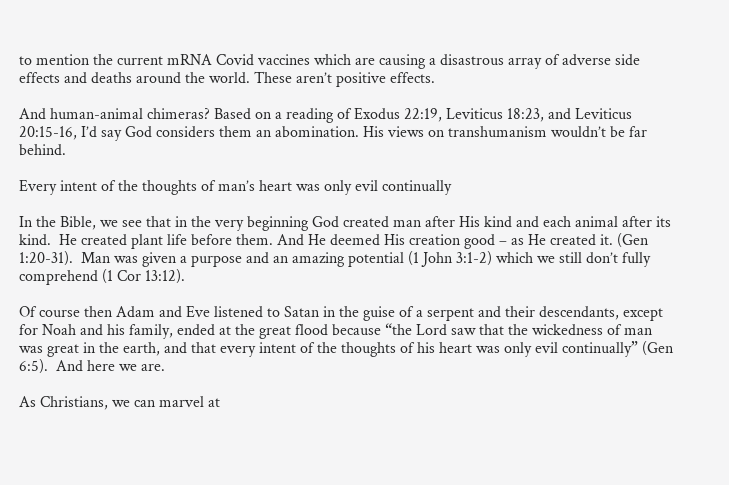to mention the current mRNA Covid vaccines which are causing a disastrous array of adverse side effects and deaths around the world. These aren’t positive effects.

And human-animal chimeras? Based on a reading of Exodus 22:19, Leviticus 18:23, and Leviticus 20:15-16, I’d say God considers them an abomination. His views on transhumanism wouldn’t be far behind.

Every intent of the thoughts of man’s heart was only evil continually

In the Bible, we see that in the very beginning God created man after His kind and each animal after its kind.  He created plant life before them. And He deemed His creation good – as He created it. (Gen 1:20-31).  Man was given a purpose and an amazing potential (1 John 3:1-2) which we still don’t fully comprehend (1 Cor 13:12).

Of course then Adam and Eve listened to Satan in the guise of a serpent and their descendants, except for Noah and his family, ended at the great flood because “the Lord saw that the wickedness of man was great in the earth, and that every intent of the thoughts of his heart was only evil continually” (Gen 6:5).  And here we are.

As Christians, we can marvel at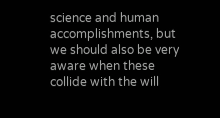science and human accomplishments, but we should also be very aware when these collide with the will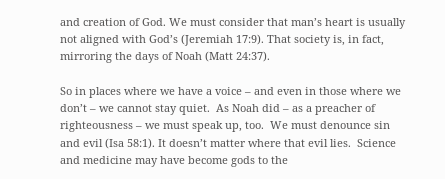and creation of God. We must consider that man’s heart is usually not aligned with God’s (Jeremiah 17:9). That society is, in fact, mirroring the days of Noah (Matt 24:37).

So in places where we have a voice – and even in those where we don’t – we cannot stay quiet.  As Noah did – as a preacher of righteousness – we must speak up, too.  We must denounce sin and evil (Isa 58:1). It doesn’t matter where that evil lies.  Science and medicine may have become gods to the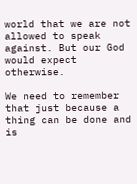world that we are not allowed to speak against. But our God would expect otherwise.

We need to remember that just because a thing can be done and is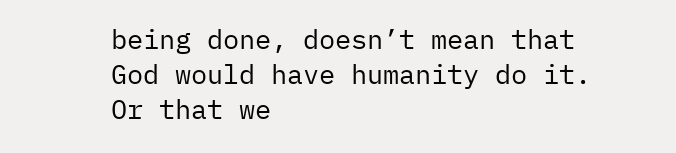being done, doesn’t mean that God would have humanity do it. Or that we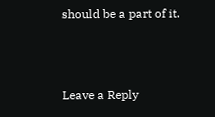should be a part of it.



Leave a Reply